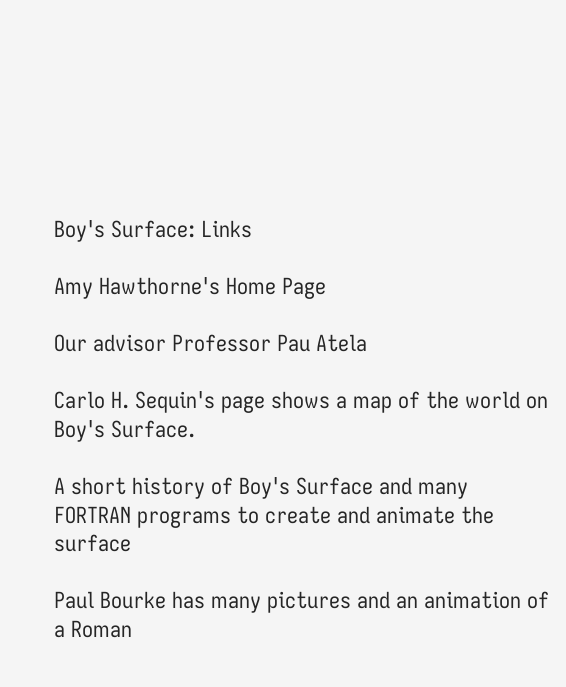Boy's Surface: Links

Amy Hawthorne's Home Page

Our advisor Professor Pau Atela

Carlo H. Sequin's page shows a map of the world on Boy's Surface.

A short history of Boy's Surface and many FORTRAN programs to create and animate the surface

Paul Bourke has many pictures and an animation of a Roman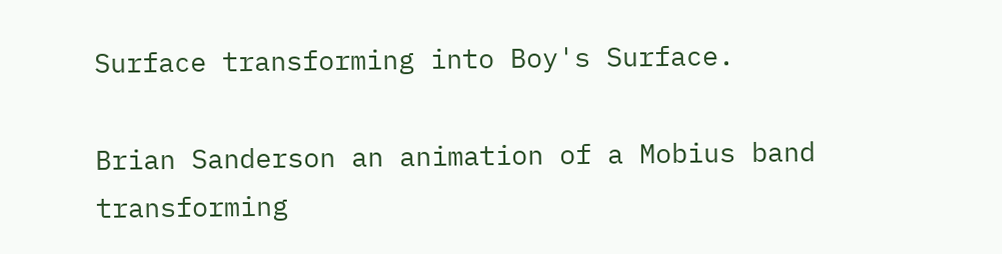Surface transforming into Boy's Surface.

Brian Sanderson an animation of a Mobius band transforming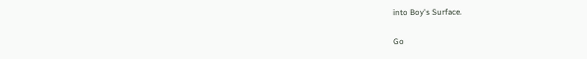into Boy's Surface.

Go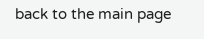back to the main page